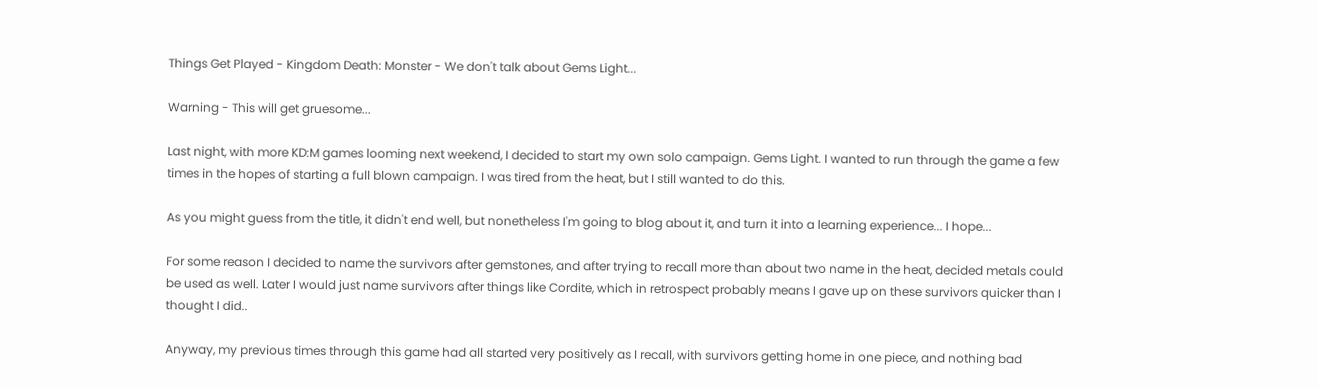Things Get Played - Kingdom Death: Monster - We don't talk about Gems Light...

Warning - This will get gruesome...

Last night, with more KD:M games looming next weekend, I decided to start my own solo campaign. Gems Light. I wanted to run through the game a few times in the hopes of starting a full blown campaign. I was tired from the heat, but I still wanted to do this.

As you might guess from the title, it didn't end well, but nonetheless I'm going to blog about it, and turn it into a learning experience... I hope...

For some reason I decided to name the survivors after gemstones, and after trying to recall more than about two name in the heat, decided metals could be used as well. Later I would just name survivors after things like Cordite, which in retrospect probably means I gave up on these survivors quicker than I thought I did..

Anyway, my previous times through this game had all started very positively as I recall, with survivors getting home in one piece, and nothing bad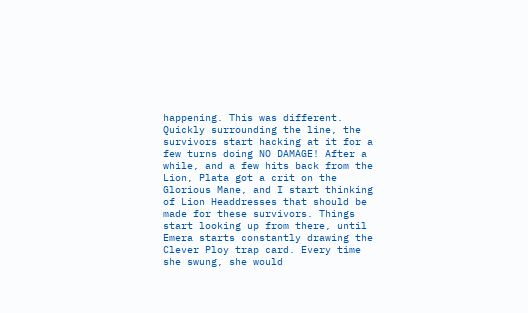happening. This was different. Quickly surrounding the line, the survivors start hacking at it for a few turns doing NO DAMAGE! After a while, and a few hits back from the Lion, Plata got a crit on the Glorious Mane, and I start thinking of Lion Headdresses that should be made for these survivors. Things start looking up from there, until Emera starts constantly drawing the Clever Ploy trap card. Every time she swung, she would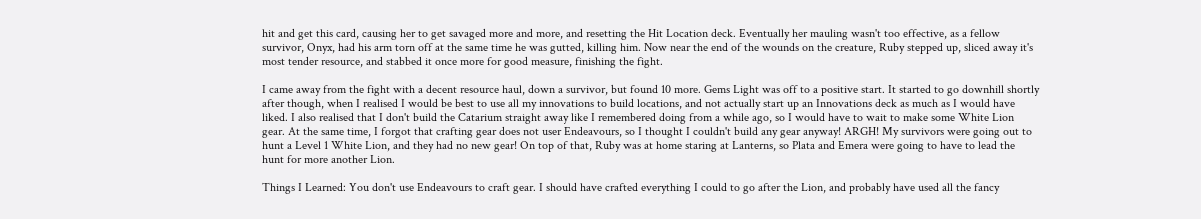hit and get this card, causing her to get savaged more and more, and resetting the Hit Location deck. Eventually her mauling wasn't too effective, as a fellow survivor, Onyx, had his arm torn off at the same time he was gutted, killing him. Now near the end of the wounds on the creature, Ruby stepped up, sliced away it's most tender resource, and stabbed it once more for good measure, finishing the fight.

I came away from the fight with a decent resource haul, down a survivor, but found 10 more. Gems Light was off to a positive start. It started to go downhill shortly after though, when I realised I would be best to use all my innovations to build locations, and not actually start up an Innovations deck as much as I would have liked. I also realised that I don't build the Catarium straight away like I remembered doing from a while ago, so I would have to wait to make some White Lion gear. At the same time, I forgot that crafting gear does not user Endeavours, so I thought I couldn't build any gear anyway! ARGH! My survivors were going out to hunt a Level 1 White Lion, and they had no new gear! On top of that, Ruby was at home staring at Lanterns, so Plata and Emera were going to have to lead the hunt for more another Lion.

Things I Learned: You don't use Endeavours to craft gear. I should have crafted everything I could to go after the Lion, and probably have used all the fancy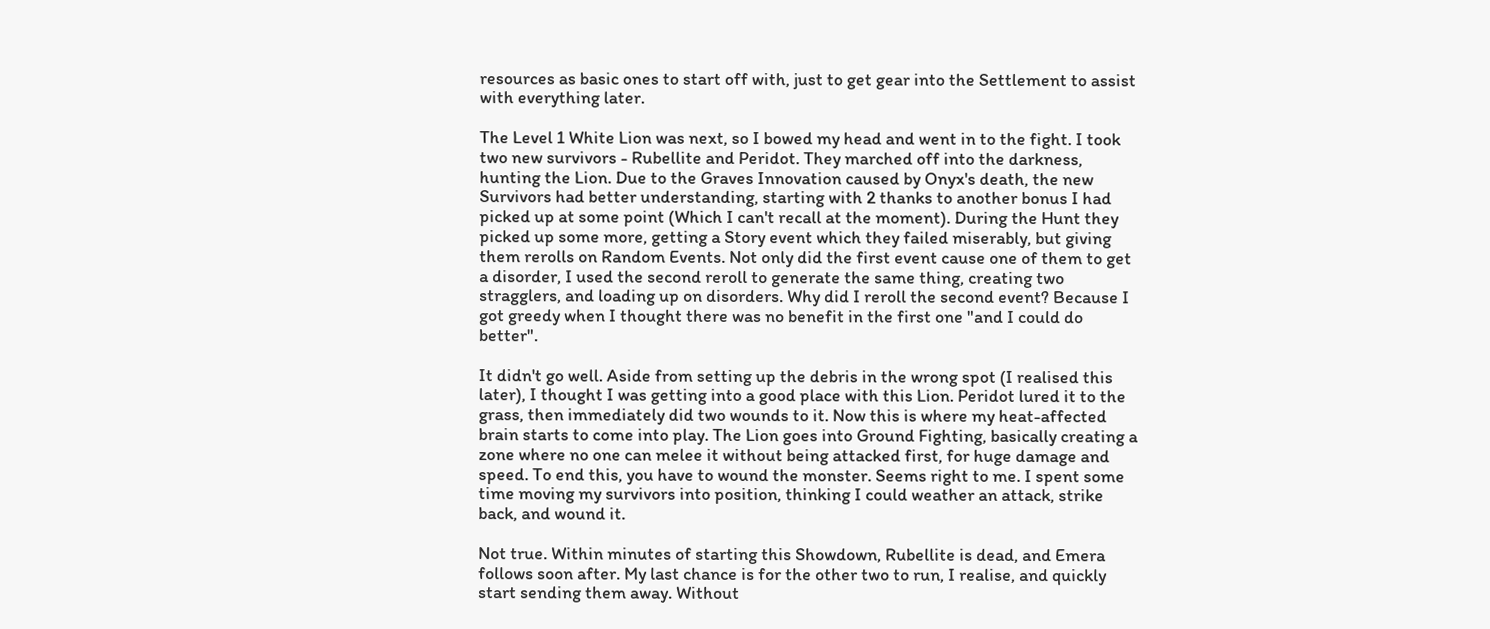resources as basic ones to start off with, just to get gear into the Settlement to assist with everything later.

The Level 1 White Lion was next, so I bowed my head and went in to the fight. I took two new survivors - Rubellite and Peridot. They marched off into the darkness, hunting the Lion. Due to the Graves Innovation caused by Onyx's death, the new Survivors had better understanding, starting with 2 thanks to another bonus I had picked up at some point (Which I can't recall at the moment). During the Hunt they picked up some more, getting a Story event which they failed miserably, but giving them rerolls on Random Events. Not only did the first event cause one of them to get a disorder, I used the second reroll to generate the same thing, creating two stragglers, and loading up on disorders. Why did I reroll the second event? Because I got greedy when I thought there was no benefit in the first one "and I could do better".

It didn't go well. Aside from setting up the debris in the wrong spot (I realised this later), I thought I was getting into a good place with this Lion. Peridot lured it to the grass, then immediately did two wounds to it. Now this is where my heat-affected brain starts to come into play. The Lion goes into Ground Fighting, basically creating a zone where no one can melee it without being attacked first, for huge damage and speed. To end this, you have to wound the monster. Seems right to me. I spent some time moving my survivors into position, thinking I could weather an attack, strike back, and wound it.

Not true. Within minutes of starting this Showdown, Rubellite is dead, and Emera follows soon after. My last chance is for the other two to run, I realise, and quickly start sending them away. Without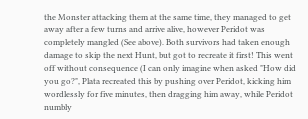the Monster attacking them at the same time, they managed to get away after a few turns and arrive alive, however Peridot was completely mangled (See above). Both survivors had taken enough damage to skip the next Hunt, but got to recreate it first! This went off without consequence (I can only imagine when asked "How did you go?", Plata recreated this by pushing over Peridot, kicking him wordlessly for five minutes, then dragging him away, while Peridot numbly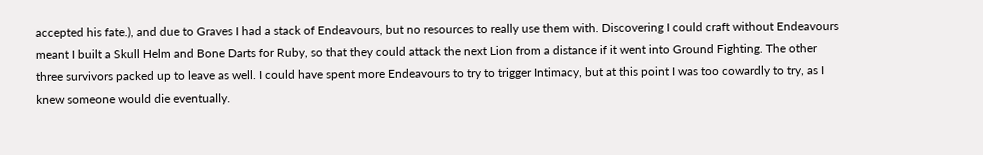accepted his fate.), and due to Graves I had a stack of Endeavours, but no resources to really use them with. Discovering I could craft without Endeavours meant I built a Skull Helm and Bone Darts for Ruby, so that they could attack the next Lion from a distance if it went into Ground Fighting. The other three survivors packed up to leave as well. I could have spent more Endeavours to try to trigger Intimacy, but at this point I was too cowardly to try, as I knew someone would die eventually.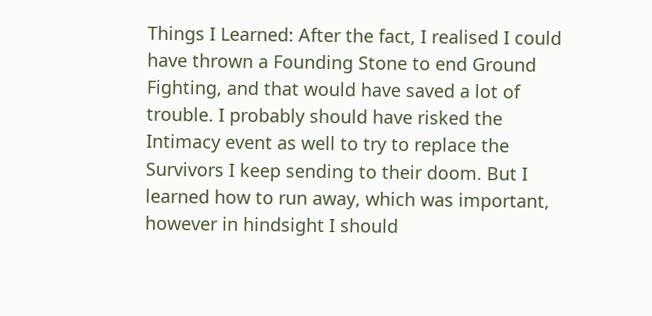Things I Learned: After the fact, I realised I could have thrown a Founding Stone to end Ground Fighting, and that would have saved a lot of trouble. I probably should have risked the Intimacy event as well to try to replace the Survivors I keep sending to their doom. But I learned how to run away, which was important, however in hindsight I should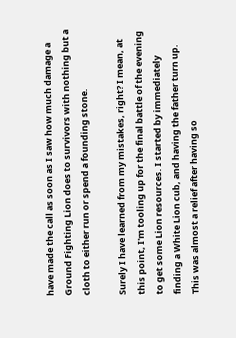have made the call as soon as I saw how much damage a Ground Fighting Lion does to survivors with nothing but a cloth to either run or spend a founding stone.

Surely I have learned from my mistakes, right? I mean, at this point, I'm tooling up for the final battle of the evening to get some Lion resources. I started by immediately finding a White Lion cub, and having the father turn up. This was almost a relief after having so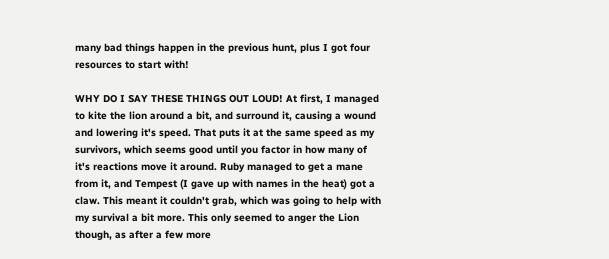many bad things happen in the previous hunt, plus I got four resources to start with!

WHY DO I SAY THESE THINGS OUT LOUD! At first, I managed to kite the lion around a bit, and surround it, causing a wound and lowering it's speed. That puts it at the same speed as my survivors, which seems good until you factor in how many of it's reactions move it around. Ruby managed to get a mane from it, and Tempest (I gave up with names in the heat) got a claw. This meant it couldn't grab, which was going to help with my survival a bit more. This only seemed to anger the Lion though, as after a few more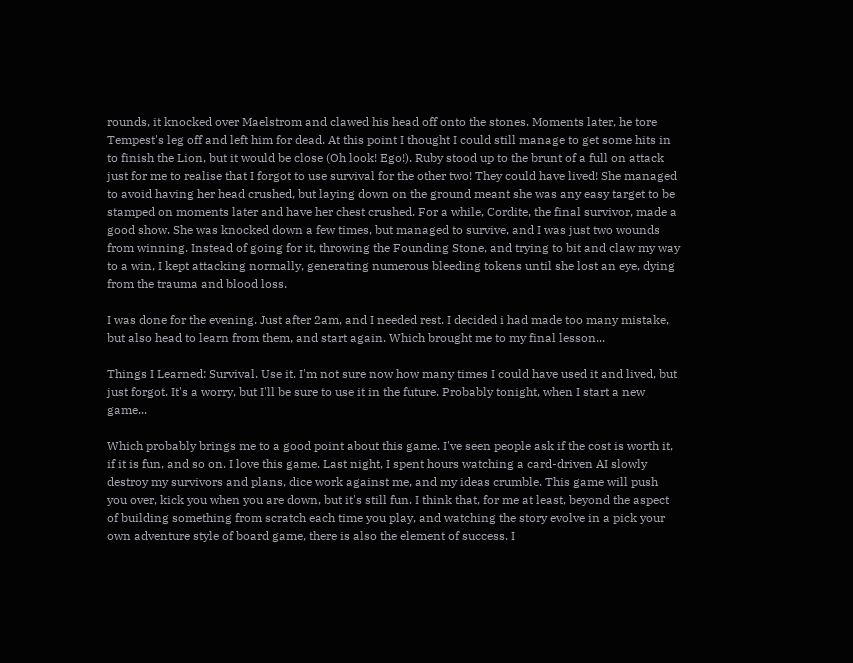rounds, it knocked over Maelstrom and clawed his head off onto the stones. Moments later, he tore Tempest's leg off and left him for dead. At this point I thought I could still manage to get some hits in to finish the Lion, but it would be close (Oh look! Ego!). Ruby stood up to the brunt of a full on attack just for me to realise that I forgot to use survival for the other two! They could have lived! She managed to avoid having her head crushed, but laying down on the ground meant she was any easy target to be stamped on moments later and have her chest crushed. For a while, Cordite, the final survivor, made a good show. She was knocked down a few times, but managed to survive, and I was just two wounds from winning. Instead of going for it, throwing the Founding Stone, and trying to bit and claw my way to a win, I kept attacking normally, generating numerous bleeding tokens until she lost an eye, dying from the trauma and blood loss.

I was done for the evening. Just after 2am, and I needed rest. I decided i had made too many mistake, but also head to learn from them, and start again. Which brought me to my final lesson...

Things I Learned: Survival. Use it. I'm not sure now how many times I could have used it and lived, but just forgot. It's a worry, but I'll be sure to use it in the future. Probably tonight, when I start a new game...

Which probably brings me to a good point about this game. I've seen people ask if the cost is worth it, if it is fun, and so on. I love this game. Last night, I spent hours watching a card-driven AI slowly destroy my survivors and plans, dice work against me, and my ideas crumble. This game will push you over, kick you when you are down, but it's still fun. I think that, for me at least, beyond the aspect of building something from scratch each time you play, and watching the story evolve in a pick your own adventure style of board game, there is also the element of success. I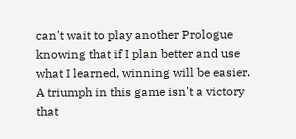can't wait to play another Prologue knowing that if I plan better and use what I learned, winning will be easier. A triumph in this game isn't a victory that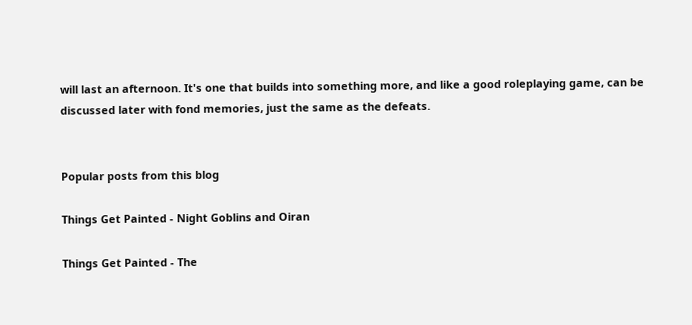will last an afternoon. It's one that builds into something more, and like a good roleplaying game, can be discussed later with fond memories, just the same as the defeats.


Popular posts from this blog

Things Get Painted - Night Goblins and Oiran

Things Get Painted - The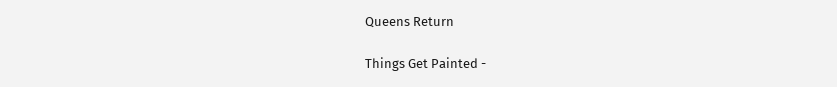Queens Return

Things Get Painted -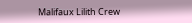Malifaux Lilith Crew